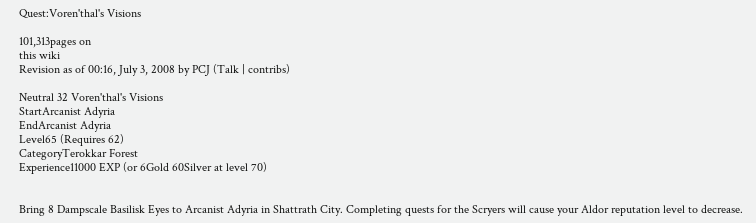Quest:Voren'thal's Visions

101,313pages on
this wiki
Revision as of 00:16, July 3, 2008 by PCJ (Talk | contribs)

Neutral 32 Voren'thal's Visions
StartArcanist Adyria
EndArcanist Adyria
Level65 (Requires 62)
CategoryTerokkar Forest
Experience11000 EXP (or 6Gold 60Silver at level 70)


Bring 8 Dampscale Basilisk Eyes to Arcanist Adyria in Shattrath City. Completing quests for the Scryers will cause your Aldor reputation level to decrease.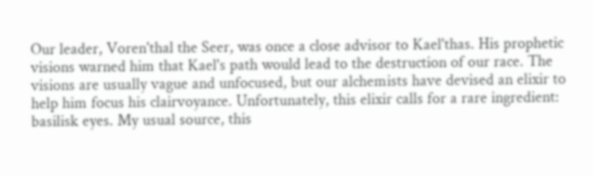Our leader, Voren'thal the Seer, was once a close advisor to Kael'thas. His prophetic visions warned him that Kael's path would lead to the destruction of our race. The visions are usually vague and unfocused, but our alchemists have devised an elixir to help him focus his clairvoyance. Unfortunately, this elixir calls for a rare ingredient: basilisk eyes. My usual source, this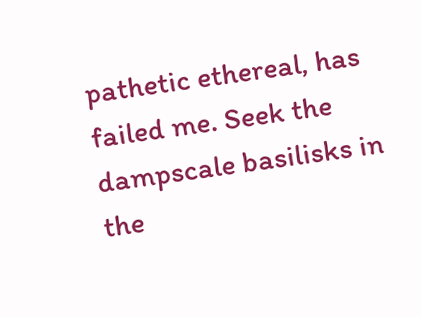pathetic ethereal, has failed me. Seek the dampscale basilisks in the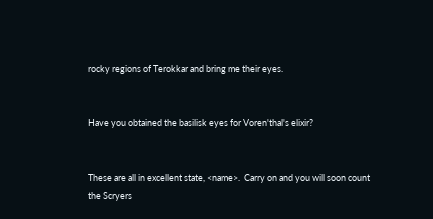rocky regions of Terokkar and bring me their eyes.


Have you obtained the basilisk eyes for Voren'thal's elixir?


These are all in excellent state, <name>.  Carry on and you will soon count the Scryers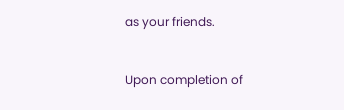as your friends.


Upon completion of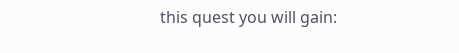this quest you will gain: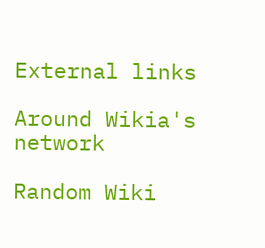External links

Around Wikia's network

Random Wiki